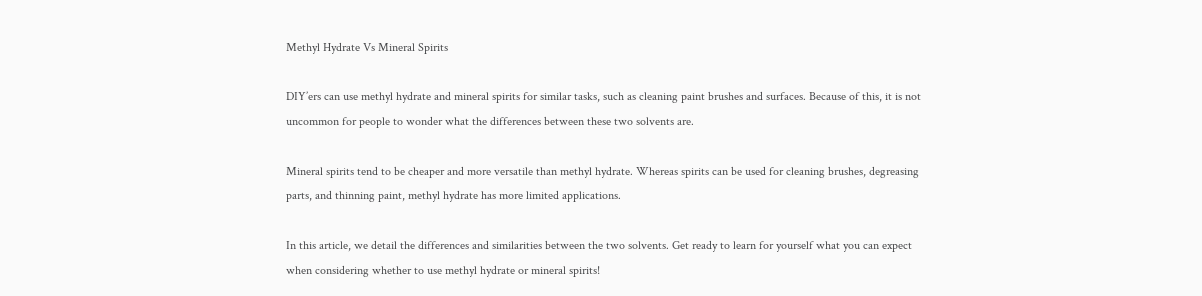Methyl Hydrate Vs Mineral Spirits

DIY’ers can use methyl hydrate and mineral spirits for similar tasks, such as cleaning paint brushes and surfaces. Because of this, it is not uncommon for people to wonder what the differences between these two solvents are.

Mineral spirits tend to be cheaper and more versatile than methyl hydrate. Whereas spirits can be used for cleaning brushes, degreasing parts, and thinning paint, methyl hydrate has more limited applications.

In this article, we detail the differences and similarities between the two solvents. Get ready to learn for yourself what you can expect when considering whether to use methyl hydrate or mineral spirits!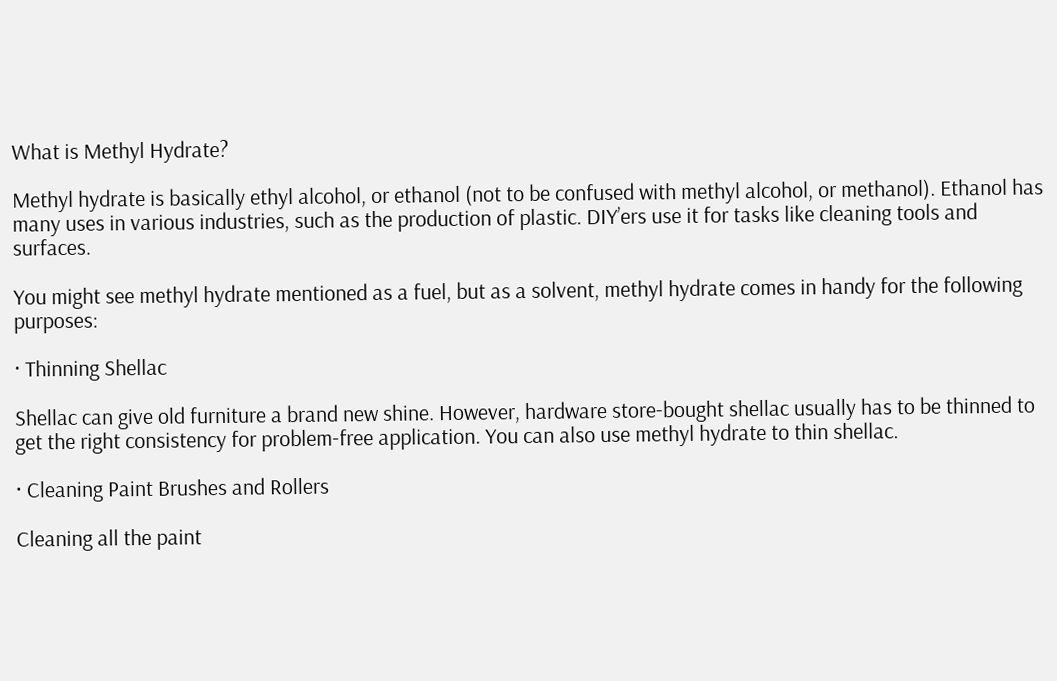What is Methyl Hydrate?

Methyl hydrate is basically ethyl alcohol, or ethanol (not to be confused with methyl alcohol, or methanol). Ethanol has many uses in various industries, such as the production of plastic. DIY’ers use it for tasks like cleaning tools and surfaces.

You might see methyl hydrate mentioned as a fuel, but as a solvent, methyl hydrate comes in handy for the following purposes:

· Thinning Shellac

Shellac can give old furniture a brand new shine. However, hardware store-bought shellac usually has to be thinned to get the right consistency for problem-free application. You can also use methyl hydrate to thin shellac.

· Cleaning Paint Brushes and Rollers

Cleaning all the paint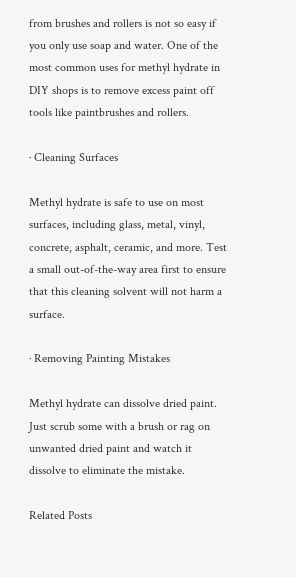from brushes and rollers is not so easy if you only use soap and water. One of the most common uses for methyl hydrate in DIY shops is to remove excess paint off tools like paintbrushes and rollers.

· Cleaning Surfaces

Methyl hydrate is safe to use on most surfaces, including glass, metal, vinyl, concrete, asphalt, ceramic, and more. Test a small out-of-the-way area first to ensure that this cleaning solvent will not harm a surface.

· Removing Painting Mistakes

Methyl hydrate can dissolve dried paint. Just scrub some with a brush or rag on unwanted dried paint and watch it dissolve to eliminate the mistake.

Related Posts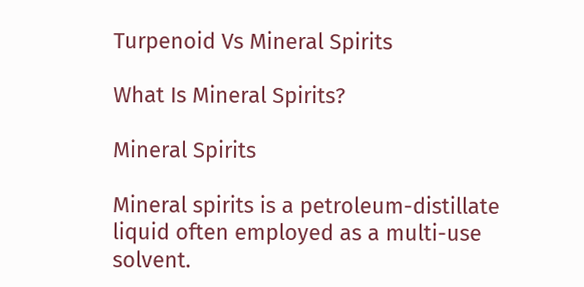Turpenoid Vs Mineral Spirits

What Is Mineral Spirits?

Mineral Spirits

Mineral spirits is a petroleum-distillate liquid often employed as a multi-use solvent.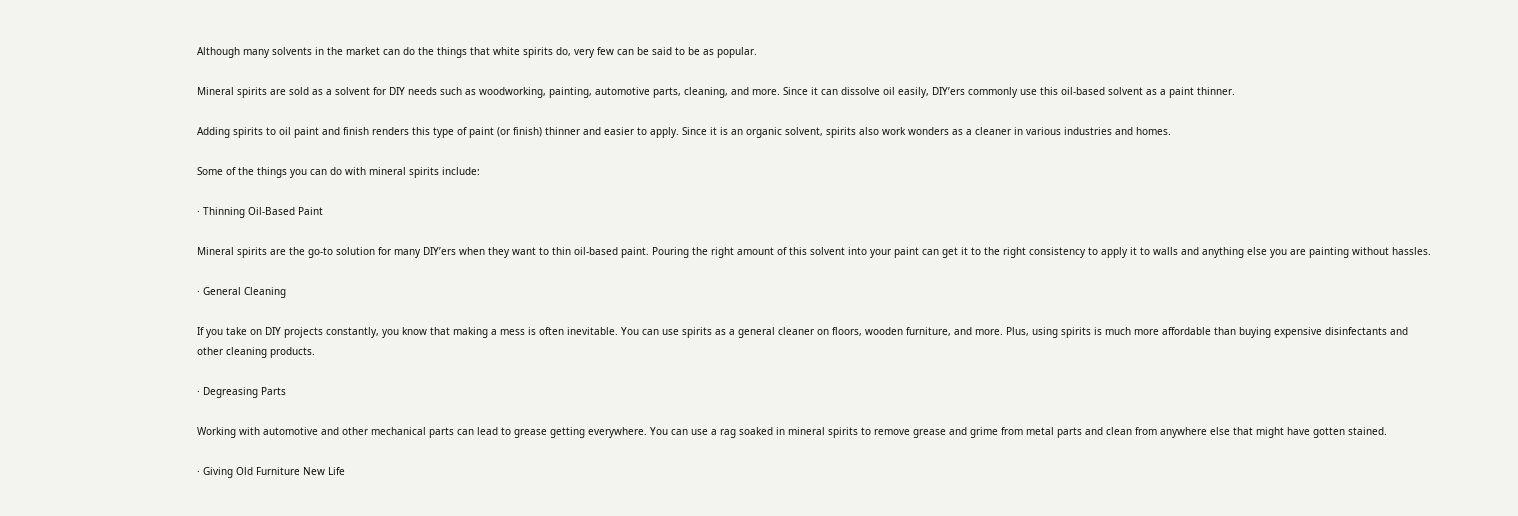Although many solvents in the market can do the things that white spirits do, very few can be said to be as popular.

Mineral spirits are sold as a solvent for DIY needs such as woodworking, painting, automotive parts, cleaning, and more. Since it can dissolve oil easily, DIY’ers commonly use this oil-based solvent as a paint thinner.

Adding spirits to oil paint and finish renders this type of paint (or finish) thinner and easier to apply. Since it is an organic solvent, spirits also work wonders as a cleaner in various industries and homes.

Some of the things you can do with mineral spirits include:

· Thinning Oil-Based Paint

Mineral spirits are the go-to solution for many DIY’ers when they want to thin oil-based paint. Pouring the right amount of this solvent into your paint can get it to the right consistency to apply it to walls and anything else you are painting without hassles.

· General Cleaning

If you take on DIY projects constantly, you know that making a mess is often inevitable. You can use spirits as a general cleaner on floors, wooden furniture, and more. Plus, using spirits is much more affordable than buying expensive disinfectants and other cleaning products.

· Degreasing Parts

Working with automotive and other mechanical parts can lead to grease getting everywhere. You can use a rag soaked in mineral spirits to remove grease and grime from metal parts and clean from anywhere else that might have gotten stained.

· Giving Old Furniture New Life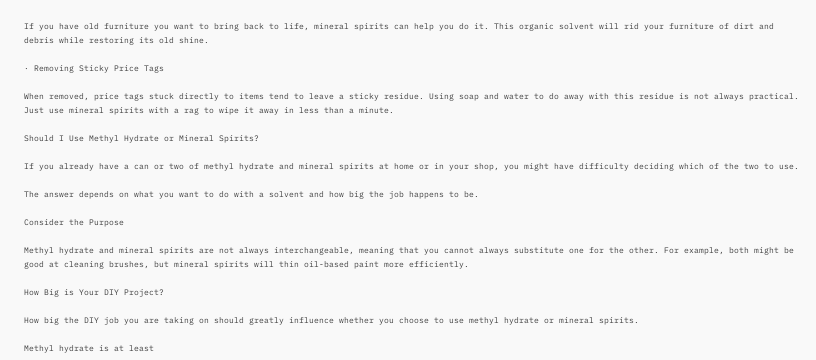If you have old furniture you want to bring back to life, mineral spirits can help you do it. This organic solvent will rid your furniture of dirt and debris while restoring its old shine.

· Removing Sticky Price Tags

When removed, price tags stuck directly to items tend to leave a sticky residue. Using soap and water to do away with this residue is not always practical. Just use mineral spirits with a rag to wipe it away in less than a minute.

Should I Use Methyl Hydrate or Mineral Spirits?

If you already have a can or two of methyl hydrate and mineral spirits at home or in your shop, you might have difficulty deciding which of the two to use.

The answer depends on what you want to do with a solvent and how big the job happens to be.

Consider the Purpose

Methyl hydrate and mineral spirits are not always interchangeable, meaning that you cannot always substitute one for the other. For example, both might be good at cleaning brushes, but mineral spirits will thin oil-based paint more efficiently.

How Big is Your DIY Project?

How big the DIY job you are taking on should greatly influence whether you choose to use methyl hydrate or mineral spirits.

Methyl hydrate is at least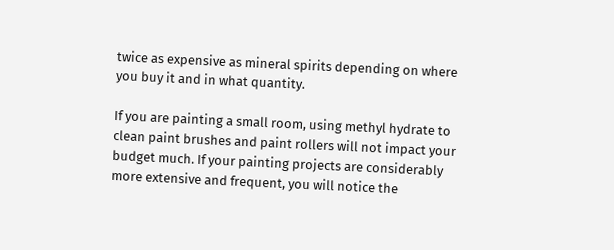twice as expensive as mineral spirits depending on where you buy it and in what quantity.

If you are painting a small room, using methyl hydrate to clean paint brushes and paint rollers will not impact your budget much. If your painting projects are considerably more extensive and frequent, you will notice the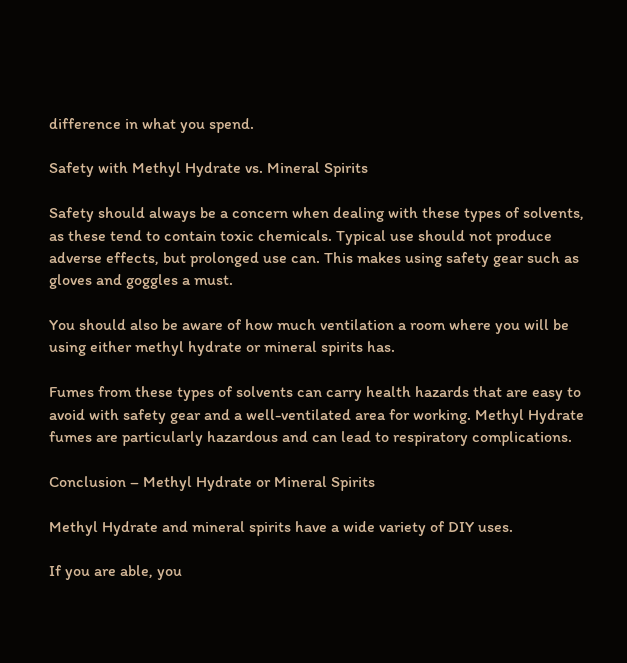difference in what you spend.

Safety with Methyl Hydrate vs. Mineral Spirits

Safety should always be a concern when dealing with these types of solvents, as these tend to contain toxic chemicals. Typical use should not produce adverse effects, but prolonged use can. This makes using safety gear such as gloves and goggles a must.

You should also be aware of how much ventilation a room where you will be using either methyl hydrate or mineral spirits has.

Fumes from these types of solvents can carry health hazards that are easy to avoid with safety gear and a well-ventilated area for working. Methyl Hydrate fumes are particularly hazardous and can lead to respiratory complications.

Conclusion – Methyl Hydrate or Mineral Spirits

Methyl Hydrate and mineral spirits have a wide variety of DIY uses.

If you are able, you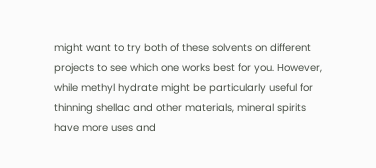might want to try both of these solvents on different projects to see which one works best for you. However, while methyl hydrate might be particularly useful for thinning shellac and other materials, mineral spirits have more uses and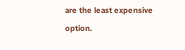are the least expensive option.